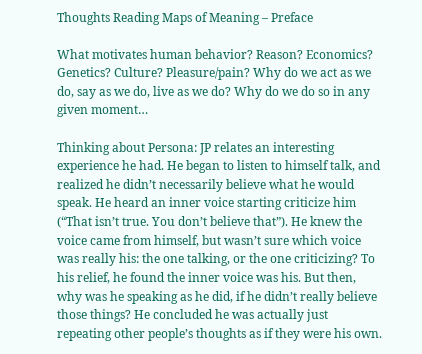Thoughts Reading Maps of Meaning – Preface

What motivates human behavior? Reason? Economics? Genetics? Culture? Pleasure/pain? Why do we act as we do, say as we do, live as we do? Why do we do so in any given moment…

Thinking about Persona: JP relates an interesting experience he had. He began to listen to himself talk, and realized he didn’t necessarily believe what he would speak. He heard an inner voice starting criticize him (“That isn’t true. You don’t believe that”). He knew the voice came from himself, but wasn’t sure which voice was really his: the one talking, or the one criticizing? To his relief, he found the inner voice was his. But then, why was he speaking as he did, if he didn’t really believe those things? He concluded he was actually just repeating other people’s thoughts as if they were his own.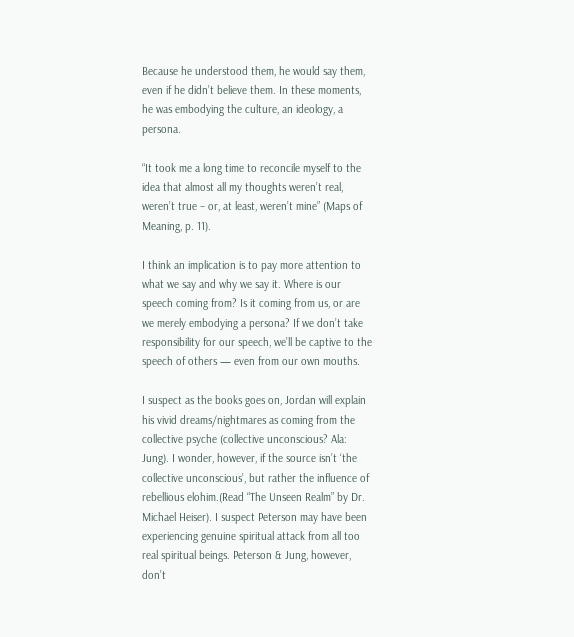Because he understood them, he would say them, even if he didn’t believe them. In these moments, he was embodying the culture, an ideology, a persona.

“It took me a long time to reconcile myself to the idea that almost all my thoughts weren’t real, weren’t true – or, at least, weren’t mine” (Maps of Meaning, p. 11).

I think an implication is to pay more attention to what we say and why we say it. Where is our speech coming from? Is it coming from us, or are we merely embodying a persona? If we don’t take responsibility for our speech, we’ll be captive to the speech of others — even from our own mouths.

I suspect as the books goes on, Jordan will explain his vivid dreams/nightmares as coming from the collective psyche (collective unconscious? Ala: Jung). I wonder, however, if the source isn’t ‘the collective unconscious’, but rather the influence of rebellious elohim.(Read “The Unseen Realm” by Dr. Michael Heiser). I suspect Peterson may have been experiencing genuine spiritual attack from all too real spiritual beings. Peterson & Jung, however, don’t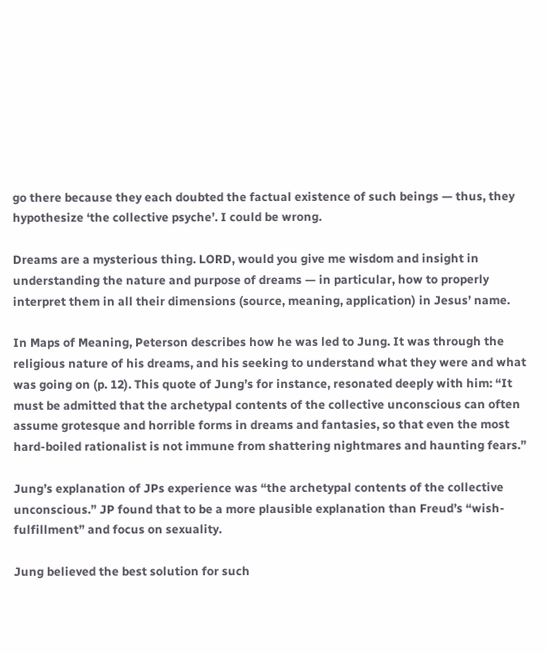go there because they each doubted the factual existence of such beings — thus, they hypothesize ‘the collective psyche’. I could be wrong.

Dreams are a mysterious thing. LORD, would you give me wisdom and insight in understanding the nature and purpose of dreams — in particular, how to properly interpret them in all their dimensions (source, meaning, application) in Jesus’ name.

In Maps of Meaning, Peterson describes how he was led to Jung. It was through the religious nature of his dreams, and his seeking to understand what they were and what was going on (p. 12). This quote of Jung’s for instance, resonated deeply with him: “It must be admitted that the archetypal contents of the collective unconscious can often assume grotesque and horrible forms in dreams and fantasies, so that even the most hard-boiled rationalist is not immune from shattering nightmares and haunting fears.”

Jung’s explanation of JPs experience was “the archetypal contents of the collective unconscious.” JP found that to be a more plausible explanation than Freud’s “wish-fulfillment” and focus on sexuality.

Jung believed the best solution for such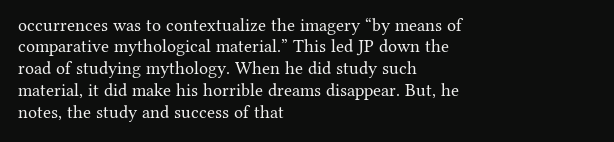occurrences was to contextualize the imagery “by means of comparative mythological material.” This led JP down the road of studying mythology. When he did study such material, it did make his horrible dreams disappear. But, he notes, the study and success of that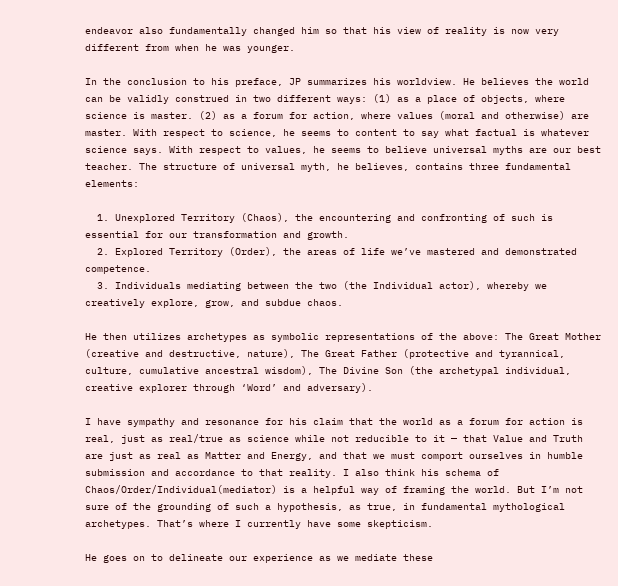endeavor also fundamentally changed him so that his view of reality is now very different from when he was younger.

In the conclusion to his preface, JP summarizes his worldview. He believes the world can be validly construed in two different ways: (1) as a place of objects, where science is master. (2) as a forum for action, where values (moral and otherwise) are master. With respect to science, he seems to content to say what factual is whatever science says. With respect to values, he seems to believe universal myths are our best teacher. The structure of universal myth, he believes, contains three fundamental elements:

  1. Unexplored Territory (Chaos), the encountering and confronting of such is essential for our transformation and growth.
  2. Explored Territory (Order), the areas of life we’ve mastered and demonstrated competence.
  3. Individuals mediating between the two (the Individual actor), whereby we creatively explore, grow, and subdue chaos.

He then utilizes archetypes as symbolic representations of the above: The Great Mother (creative and destructive, nature), The Great Father (protective and tyrannical, culture, cumulative ancestral wisdom), The Divine Son (the archetypal individual, creative explorer through ‘Word’ and adversary).

I have sympathy and resonance for his claim that the world as a forum for action is real, just as real/true as science while not reducible to it — that Value and Truth are just as real as Matter and Energy, and that we must comport ourselves in humble submission and accordance to that reality. I also think his schema of Chaos/Order/Individual(mediator) is a helpful way of framing the world. But I’m not sure of the grounding of such a hypothesis, as true, in fundamental mythological archetypes. That’s where I currently have some skepticism.

He goes on to delineate our experience as we mediate these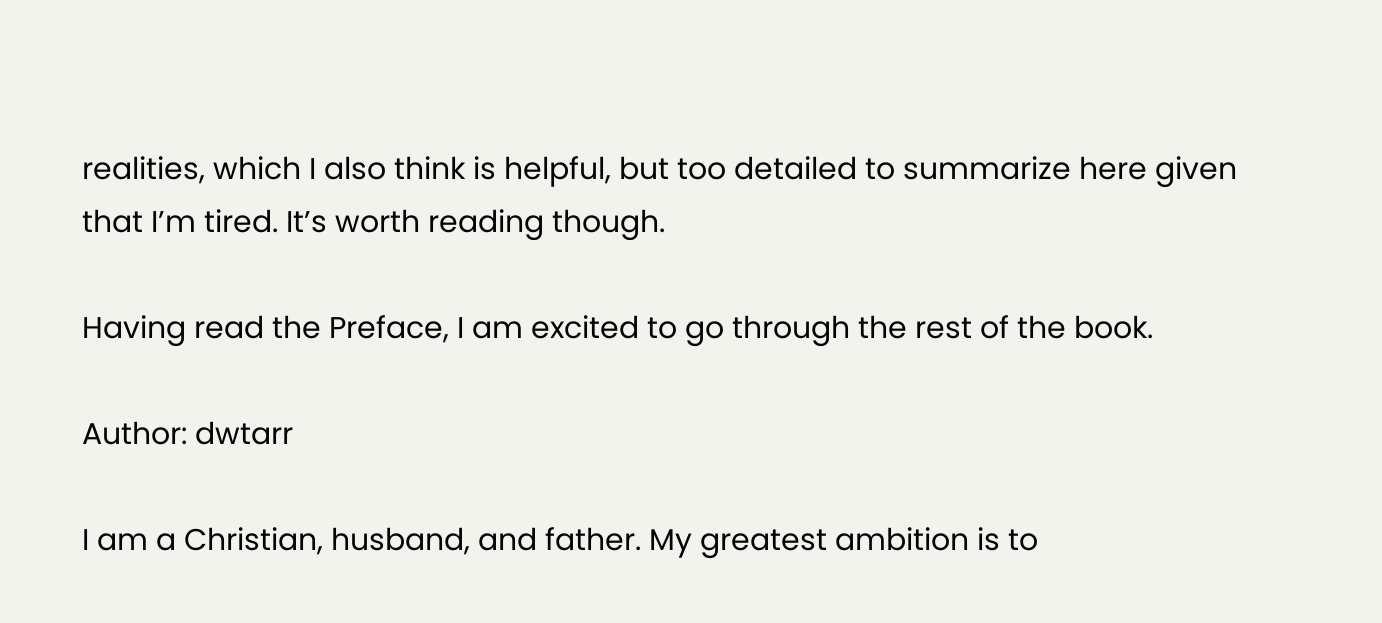realities, which I also think is helpful, but too detailed to summarize here given that I’m tired. It’s worth reading though.

Having read the Preface, I am excited to go through the rest of the book.

Author: dwtarr

I am a Christian, husband, and father. My greatest ambition is to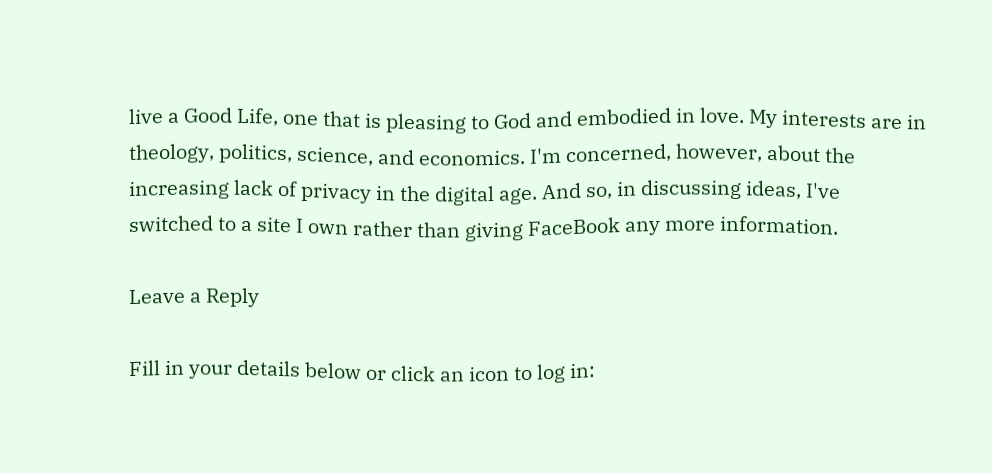live a Good Life, one that is pleasing to God and embodied in love. My interests are in theology, politics, science, and economics. I'm concerned, however, about the increasing lack of privacy in the digital age. And so, in discussing ideas, I've switched to a site I own rather than giving FaceBook any more information.

Leave a Reply

Fill in your details below or click an icon to log in: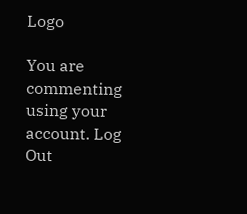Logo

You are commenting using your account. Log Out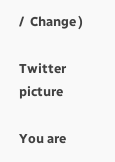/  Change )

Twitter picture

You are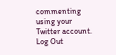commenting using your Twitter account. Log Out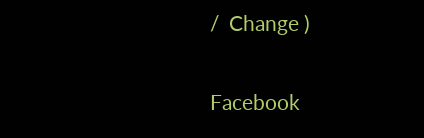/  Change )

Facebook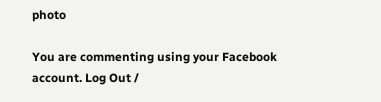photo

You are commenting using your Facebook account. Log Out /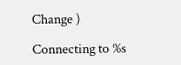Change )

Connecting to %s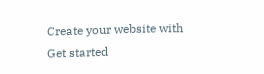Create your website with
Get started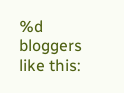%d bloggers like this: